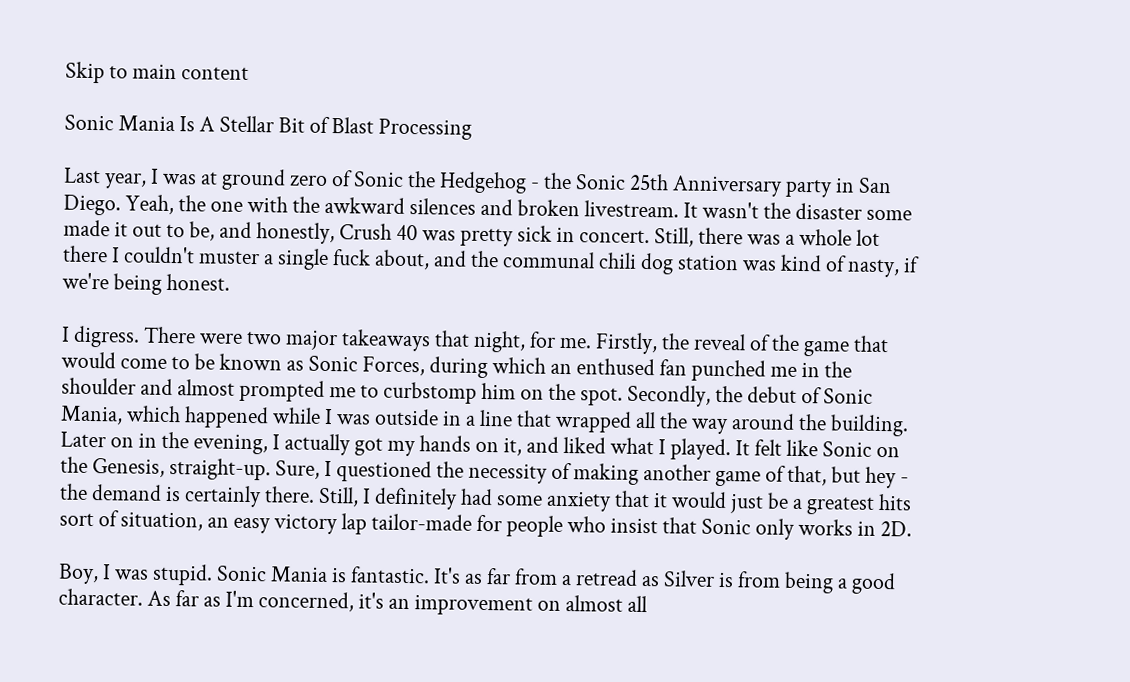Skip to main content

Sonic Mania Is A Stellar Bit of Blast Processing

Last year, I was at ground zero of Sonic the Hedgehog - the Sonic 25th Anniversary party in San Diego. Yeah, the one with the awkward silences and broken livestream. It wasn't the disaster some made it out to be, and honestly, Crush 40 was pretty sick in concert. Still, there was a whole lot there I couldn't muster a single fuck about, and the communal chili dog station was kind of nasty, if we're being honest.

I digress. There were two major takeaways that night, for me. Firstly, the reveal of the game that would come to be known as Sonic Forces, during which an enthused fan punched me in the shoulder and almost prompted me to curbstomp him on the spot. Secondly, the debut of Sonic Mania, which happened while I was outside in a line that wrapped all the way around the building. Later on in the evening, I actually got my hands on it, and liked what I played. It felt like Sonic on the Genesis, straight-up. Sure, I questioned the necessity of making another game of that, but hey - the demand is certainly there. Still, I definitely had some anxiety that it would just be a greatest hits sort of situation, an easy victory lap tailor-made for people who insist that Sonic only works in 2D.

Boy, I was stupid. Sonic Mania is fantastic. It's as far from a retread as Silver is from being a good character. As far as I'm concerned, it's an improvement on almost all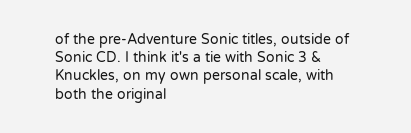of the pre-Adventure Sonic titles, outside of Sonic CD. I think it's a tie with Sonic 3 & Knuckles, on my own personal scale, with both the original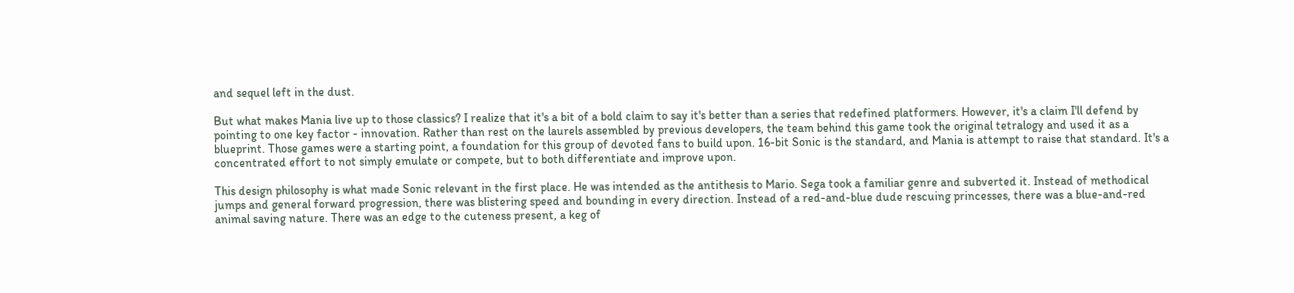and sequel left in the dust.

But what makes Mania live up to those classics? I realize that it's a bit of a bold claim to say it's better than a series that redefined platformers. However, it's a claim I'll defend by pointing to one key factor - innovation. Rather than rest on the laurels assembled by previous developers, the team behind this game took the original tetralogy and used it as a blueprint. Those games were a starting point, a foundation for this group of devoted fans to build upon. 16-bit Sonic is the standard, and Mania is attempt to raise that standard. It's a concentrated effort to not simply emulate or compete, but to both differentiate and improve upon.

This design philosophy is what made Sonic relevant in the first place. He was intended as the antithesis to Mario. Sega took a familiar genre and subverted it. Instead of methodical jumps and general forward progression, there was blistering speed and bounding in every direction. Instead of a red-and-blue dude rescuing princesses, there was a blue-and-red animal saving nature. There was an edge to the cuteness present, a keg of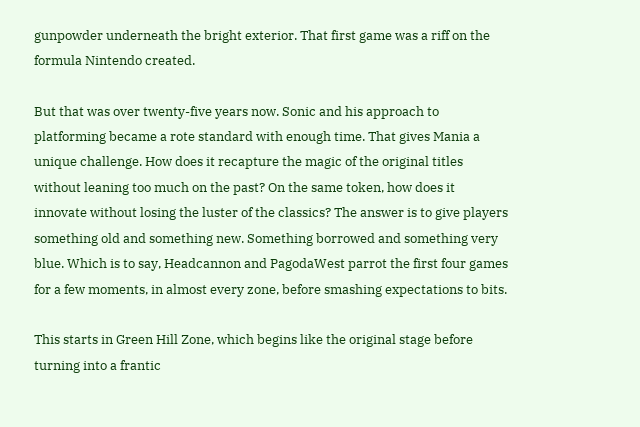gunpowder underneath the bright exterior. That first game was a riff on the formula Nintendo created.

But that was over twenty-five years now. Sonic and his approach to platforming became a rote standard with enough time. That gives Mania a unique challenge. How does it recapture the magic of the original titles without leaning too much on the past? On the same token, how does it innovate without losing the luster of the classics? The answer is to give players something old and something new. Something borrowed and something very blue. Which is to say, Headcannon and PagodaWest parrot the first four games for a few moments, in almost every zone, before smashing expectations to bits.

This starts in Green Hill Zone, which begins like the original stage before turning into a frantic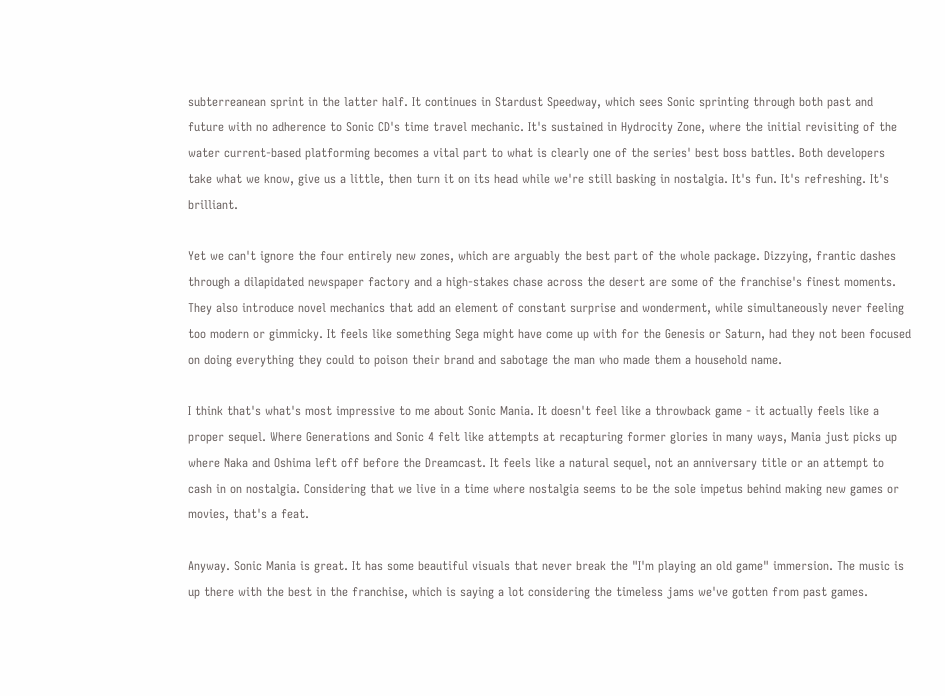subterreanean sprint in the latter half. It continues in Stardust Speedway, which sees Sonic sprinting through both past and future with no adherence to Sonic CD's time travel mechanic. It's sustained in Hydrocity Zone, where the initial revisiting of the water current-based platforming becomes a vital part to what is clearly one of the series' best boss battles. Both developers take what we know, give us a little, then turn it on its head while we're still basking in nostalgia. It's fun. It's refreshing. It's brilliant.

Yet we can't ignore the four entirely new zones, which are arguably the best part of the whole package. Dizzying, frantic dashes through a dilapidated newspaper factory and a high-stakes chase across the desert are some of the franchise's finest moments. They also introduce novel mechanics that add an element of constant surprise and wonderment, while simultaneously never feeling too modern or gimmicky. It feels like something Sega might have come up with for the Genesis or Saturn, had they not been focused on doing everything they could to poison their brand and sabotage the man who made them a household name.

I think that's what's most impressive to me about Sonic Mania. It doesn't feel like a throwback game - it actually feels like a proper sequel. Where Generations and Sonic 4 felt like attempts at recapturing former glories in many ways, Mania just picks up where Naka and Oshima left off before the Dreamcast. It feels like a natural sequel, not an anniversary title or an attempt to cash in on nostalgia. Considering that we live in a time where nostalgia seems to be the sole impetus behind making new games or movies, that's a feat.

Anyway. Sonic Mania is great. It has some beautiful visuals that never break the "I'm playing an old game" immersion. The music is up there with the best in the franchise, which is saying a lot considering the timeless jams we've gotten from past games.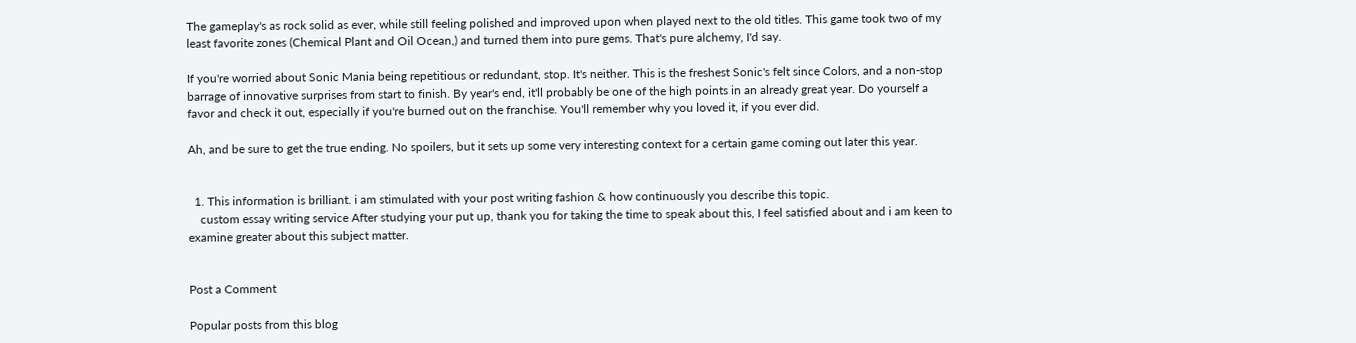The gameplay's as rock solid as ever, while still feeling polished and improved upon when played next to the old titles. This game took two of my least favorite zones (Chemical Plant and Oil Ocean,) and turned them into pure gems. That's pure alchemy, I'd say.

If you're worried about Sonic Mania being repetitious or redundant, stop. It's neither. This is the freshest Sonic's felt since Colors, and a non-stop barrage of innovative surprises from start to finish. By year's end, it'll probably be one of the high points in an already great year. Do yourself a favor and check it out, especially if you're burned out on the franchise. You'll remember why you loved it, if you ever did.

Ah, and be sure to get the true ending. No spoilers, but it sets up some very interesting context for a certain game coming out later this year.


  1. This information is brilliant. i am stimulated with your post writing fashion & how continuously you describe this topic.
    custom essay writing service After studying your put up, thank you for taking the time to speak about this, I feel satisfied about and i am keen to examine greater about this subject matter.


Post a Comment

Popular posts from this blog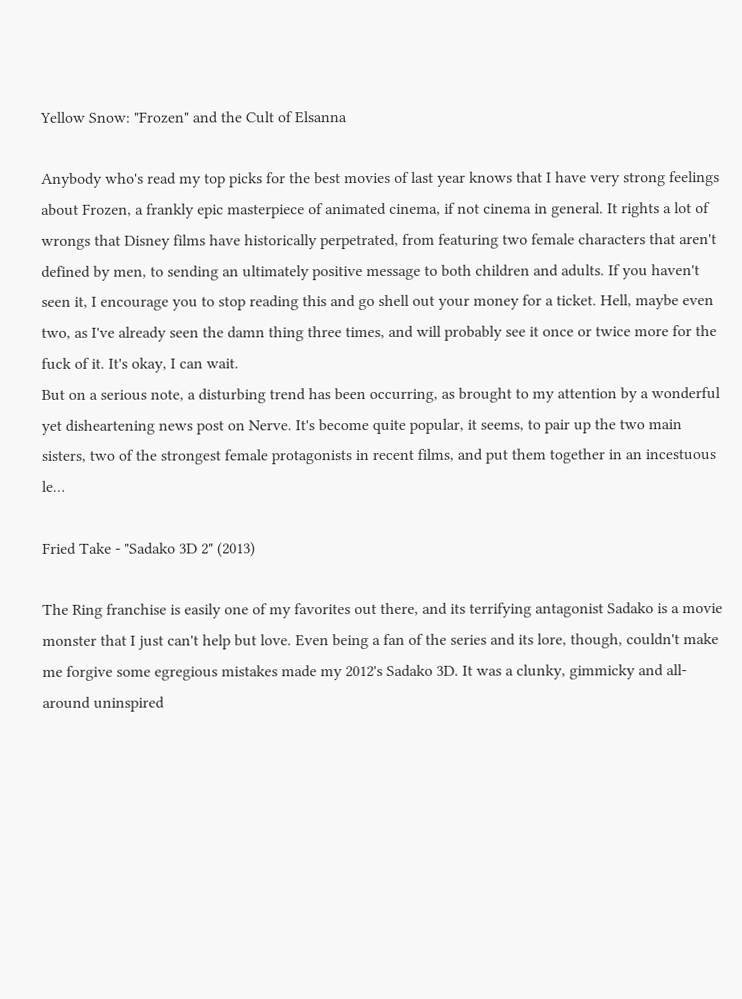Yellow Snow: "Frozen" and the Cult of Elsanna

Anybody who's read my top picks for the best movies of last year knows that I have very strong feelings about Frozen, a frankly epic masterpiece of animated cinema, if not cinema in general. It rights a lot of wrongs that Disney films have historically perpetrated, from featuring two female characters that aren't defined by men, to sending an ultimately positive message to both children and adults. If you haven't seen it, I encourage you to stop reading this and go shell out your money for a ticket. Hell, maybe even two, as I've already seen the damn thing three times, and will probably see it once or twice more for the fuck of it. It's okay, I can wait.
But on a serious note, a disturbing trend has been occurring, as brought to my attention by a wonderful yet disheartening news post on Nerve. It's become quite popular, it seems, to pair up the two main sisters, two of the strongest female protagonists in recent films, and put them together in an incestuous le…

Fried Take - "Sadako 3D 2" (2013)

The Ring franchise is easily one of my favorites out there, and its terrifying antagonist Sadako is a movie monster that I just can't help but love. Even being a fan of the series and its lore, though, couldn't make me forgive some egregious mistakes made my 2012's Sadako 3D. It was a clunky, gimmicky and all-around uninspired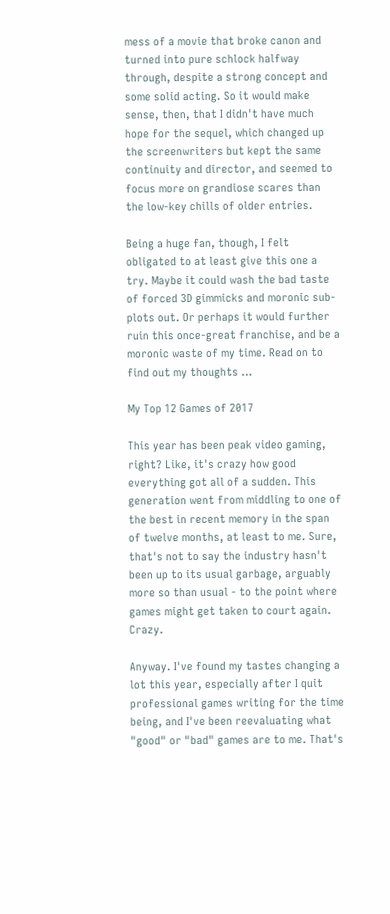mess of a movie that broke canon and turned into pure schlock halfway through, despite a strong concept and some solid acting. So it would make sense, then, that I didn't have much hope for the sequel, which changed up the screenwriters but kept the same continuity and director, and seemed to focus more on grandiose scares than the low-key chills of older entries.

Being a huge fan, though, I felt obligated to at least give this one a try. Maybe it could wash the bad taste of forced 3D gimmicks and moronic sub-plots out. Or perhaps it would further ruin this once-great franchise, and be a moronic waste of my time. Read on to find out my thoughts …

My Top 12 Games of 2017

This year has been peak video gaming, right? Like, it's crazy how good everything got all of a sudden. This generation went from middling to one of the best in recent memory in the span of twelve months, at least to me. Sure, that's not to say the industry hasn't been up to its usual garbage, arguably more so than usual - to the point where games might get taken to court again. Crazy.

Anyway. I've found my tastes changing a lot this year, especially after I quit professional games writing for the time being, and I've been reevaluating what "good" or "bad" games are to me. That's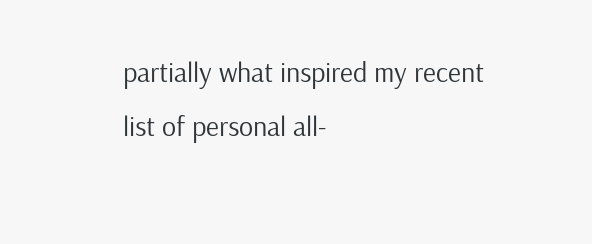partially what inspired my recent list of personal all-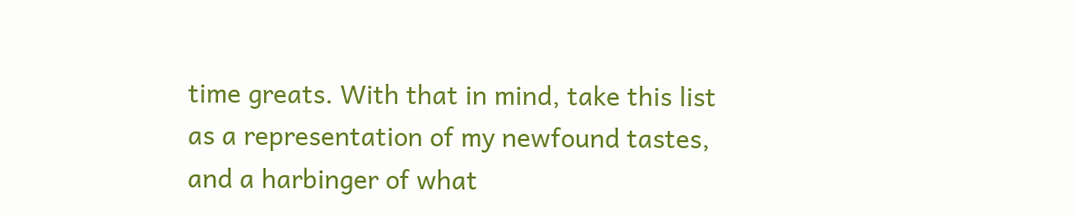time greats. With that in mind, take this list as a representation of my newfound tastes, and a harbinger of what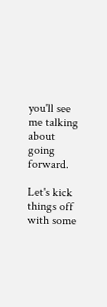you'll see me talking about going forward.

Let's kick things off with some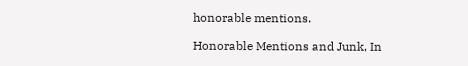honorable mentions.

Honorable Mentions and Junk, In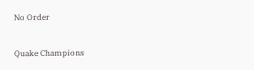No Order

Quake Champions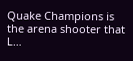Quake Champions is the arena shooter that L…